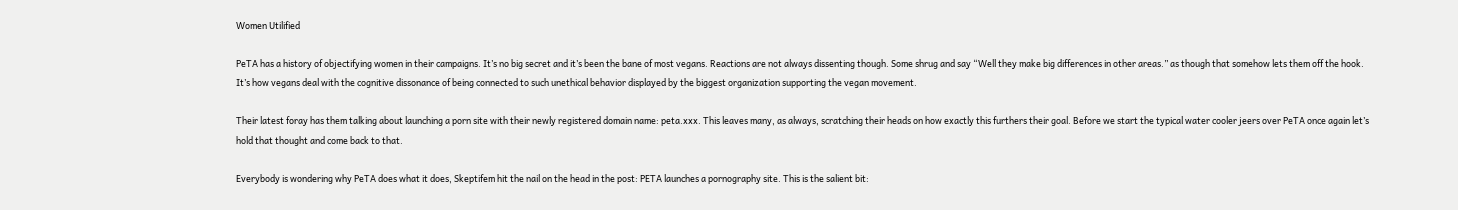Women Utilified

PeTA has a history of objectifying women in their campaigns. It’s no big secret and it’s been the bane of most vegans. Reactions are not always dissenting though. Some shrug and say “Well they make big differences in other areas.” as though that somehow lets them off the hook. It’s how vegans deal with the cognitive dissonance of being connected to such unethical behavior displayed by the biggest organization supporting the vegan movement.

Their latest foray has them talking about launching a porn site with their newly registered domain name: peta.xxx. This leaves many, as always, scratching their heads on how exactly this furthers their goal. Before we start the typical water cooler jeers over PeTA once again let’s hold that thought and come back to that.

Everybody is wondering why PeTA does what it does, Skeptifem hit the nail on the head in the post: PETA launches a pornography site. This is the salient bit: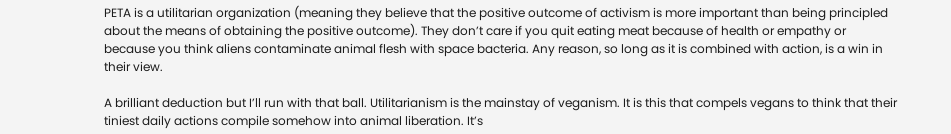PETA is a utilitarian organization (meaning they believe that the positive outcome of activism is more important than being principled about the means of obtaining the positive outcome). They don’t care if you quit eating meat because of health or empathy or because you think aliens contaminate animal flesh with space bacteria. Any reason, so long as it is combined with action, is a win in their view.

A brilliant deduction but I’ll run with that ball. Utilitarianism is the mainstay of veganism. It is this that compels vegans to think that their tiniest daily actions compile somehow into animal liberation. It’s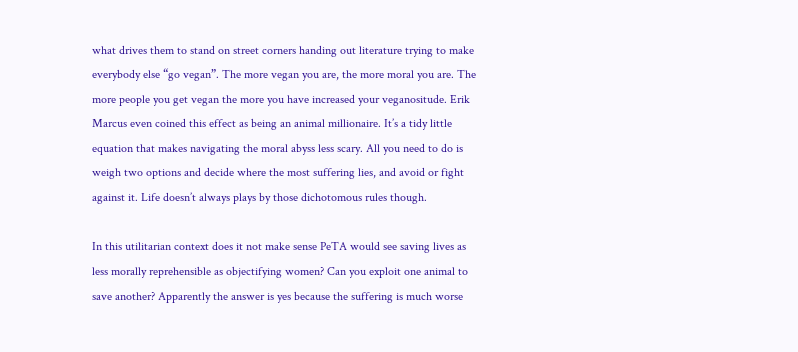what drives them to stand on street corners handing out literature trying to make everybody else “go vegan”. The more vegan you are, the more moral you are. The more people you get vegan the more you have increased your veganositude. Erik Marcus even coined this effect as being an animal millionaire. It’s a tidy little equation that makes navigating the moral abyss less scary. All you need to do is weigh two options and decide where the most suffering lies, and avoid or fight against it. Life doesn’t always plays by those dichotomous rules though.

In this utilitarian context does it not make sense PeTA would see saving lives as less morally reprehensible as objectifying women? Can you exploit one animal to save another? Apparently the answer is yes because the suffering is much worse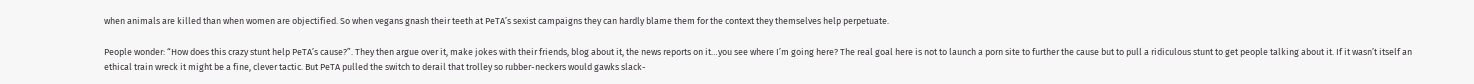when animals are killed than when women are objectified. So when vegans gnash their teeth at PeTA’s sexist campaigns they can hardly blame them for the context they themselves help perpetuate.

People wonder: “How does this crazy stunt help PeTA’s cause?”. They then argue over it, make jokes with their friends, blog about it, the news reports on it…you see where I’m going here? The real goal here is not to launch a porn site to further the cause but to pull a ridiculous stunt to get people talking about it. If it wasn’t itself an ethical train wreck it might be a fine, clever tactic. But PeTA pulled the switch to derail that trolley so rubber-neckers would gawks slack-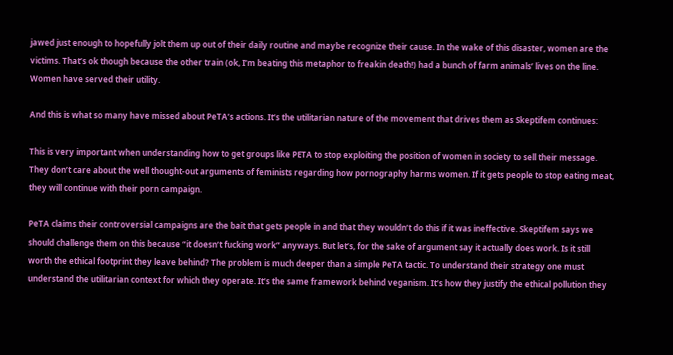jawed just enough to hopefully jolt them up out of their daily routine and maybe recognize their cause. In the wake of this disaster, women are the victims. That’s ok though because the other train (ok, I’m beating this metaphor to freakin death!) had a bunch of farm animals’ lives on the line. Women have served their utility.

And this is what so many have missed about PeTA’s actions. It’s the utilitarian nature of the movement that drives them as Skeptifem continues:

This is very important when understanding how to get groups like PETA to stop exploiting the position of women in society to sell their message. They don’t care about the well thought-out arguments of feminists regarding how pornography harms women. If it gets people to stop eating meat, they will continue with their porn campaign.

PeTA claims their controversial campaigns are the bait that gets people in and that they wouldn’t do this if it was ineffective. Skeptifem says we should challenge them on this because “it doesn’t fucking work” anyways. But let’s, for the sake of argument say it actually does work. Is it still worth the ethical footprint they leave behind? The problem is much deeper than a simple PeTA tactic. To understand their strategy one must understand the utilitarian context for which they operate. It’s the same framework behind veganism. It’s how they justify the ethical pollution they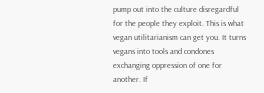pump out into the culture disregardful for the people they exploit. This is what vegan utilitarianism can get you. It turns vegans into tools and condones exchanging oppression of one for another. If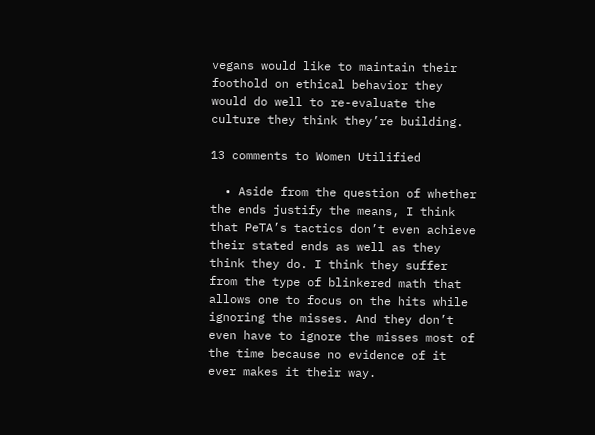vegans would like to maintain their foothold on ethical behavior they would do well to re-evaluate the culture they think they’re building.

13 comments to Women Utilified

  • Aside from the question of whether the ends justify the means, I think that PeTA’s tactics don’t even achieve their stated ends as well as they think they do. I think they suffer from the type of blinkered math that allows one to focus on the hits while ignoring the misses. And they don’t even have to ignore the misses most of the time because no evidence of it ever makes it their way.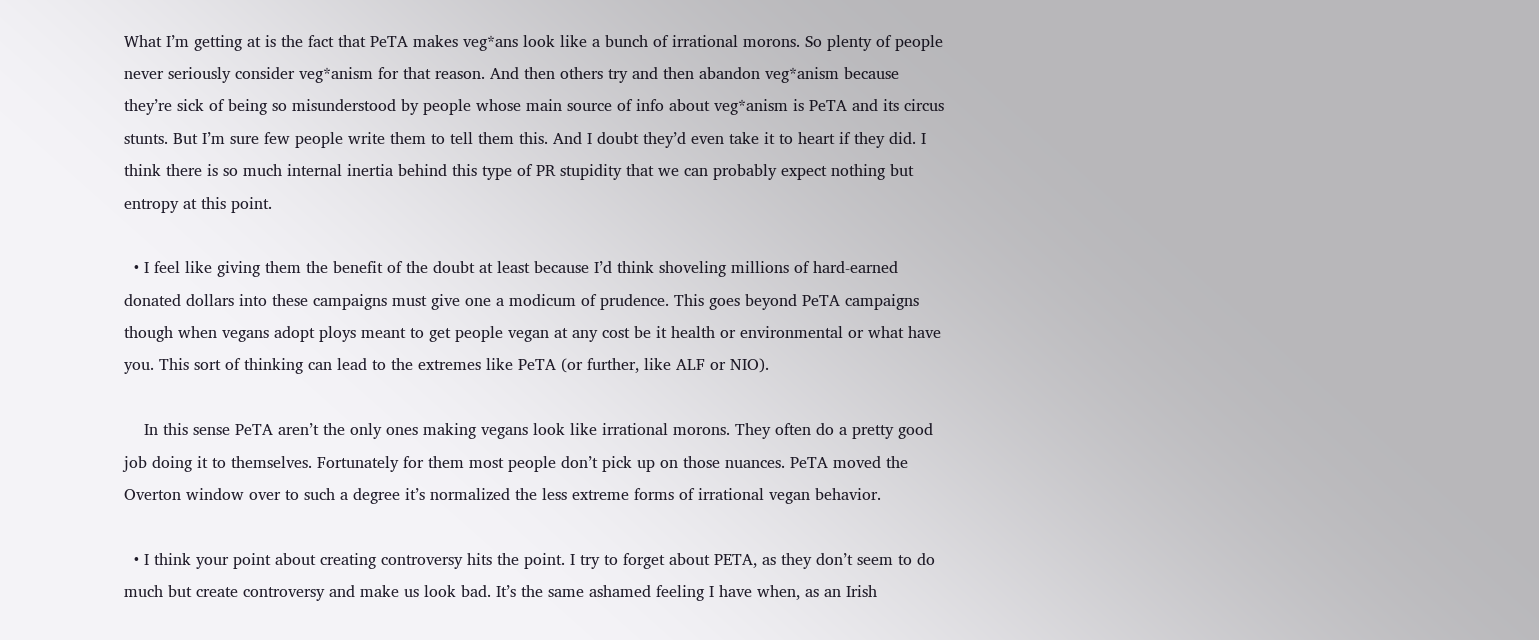What I’m getting at is the fact that PeTA makes veg*ans look like a bunch of irrational morons. So plenty of people never seriously consider veg*anism for that reason. And then others try and then abandon veg*anism because they’re sick of being so misunderstood by people whose main source of info about veg*anism is PeTA and its circus stunts. But I’m sure few people write them to tell them this. And I doubt they’d even take it to heart if they did. I think there is so much internal inertia behind this type of PR stupidity that we can probably expect nothing but entropy at this point.

  • I feel like giving them the benefit of the doubt at least because I’d think shoveling millions of hard-earned donated dollars into these campaigns must give one a modicum of prudence. This goes beyond PeTA campaigns though when vegans adopt ploys meant to get people vegan at any cost be it health or environmental or what have you. This sort of thinking can lead to the extremes like PeTA (or further, like ALF or NIO).

    In this sense PeTA aren’t the only ones making vegans look like irrational morons. They often do a pretty good job doing it to themselves. Fortunately for them most people don’t pick up on those nuances. PeTA moved the Overton window over to such a degree it’s normalized the less extreme forms of irrational vegan behavior.

  • I think your point about creating controversy hits the point. I try to forget about PETA, as they don’t seem to do much but create controversy and make us look bad. It’s the same ashamed feeling I have when, as an Irish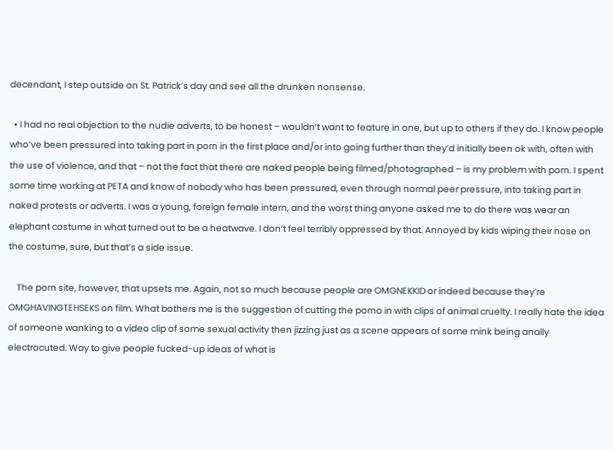decendant, I step outside on St. Patrick’s day and see all the drunken nonsense.

  • I had no real objection to the nudie adverts, to be honest – wouldn’t want to feature in one, but up to others if they do. I know people who’ve been pressured into taking part in porn in the first place and/or into going further than they’d initially been ok with, often with the use of violence, and that – not the fact that there are naked people being filmed/photographed – is my problem with porn. I spent some time working at PETA and know of nobody who has been pressured, even through normal peer pressure, into taking part in naked protests or adverts. I was a young, foreign female intern, and the worst thing anyone asked me to do there was wear an elephant costume in what turned out to be a heatwave. I don’t feel terribly oppressed by that. Annoyed by kids wiping their nose on the costume, sure, but that’s a side issue.

    The porn site, however, that upsets me. Again, not so much because people are OMGNEKKID or indeed because they’re OMGHAVINGTEHSEKS on film. What bothers me is the suggestion of cutting the porno in with clips of animal cruelty. I really hate the idea of someone wanking to a video clip of some sexual activity then jizzing just as a scene appears of some mink being anally electrocuted. Way to give people fucked-up ideas of what is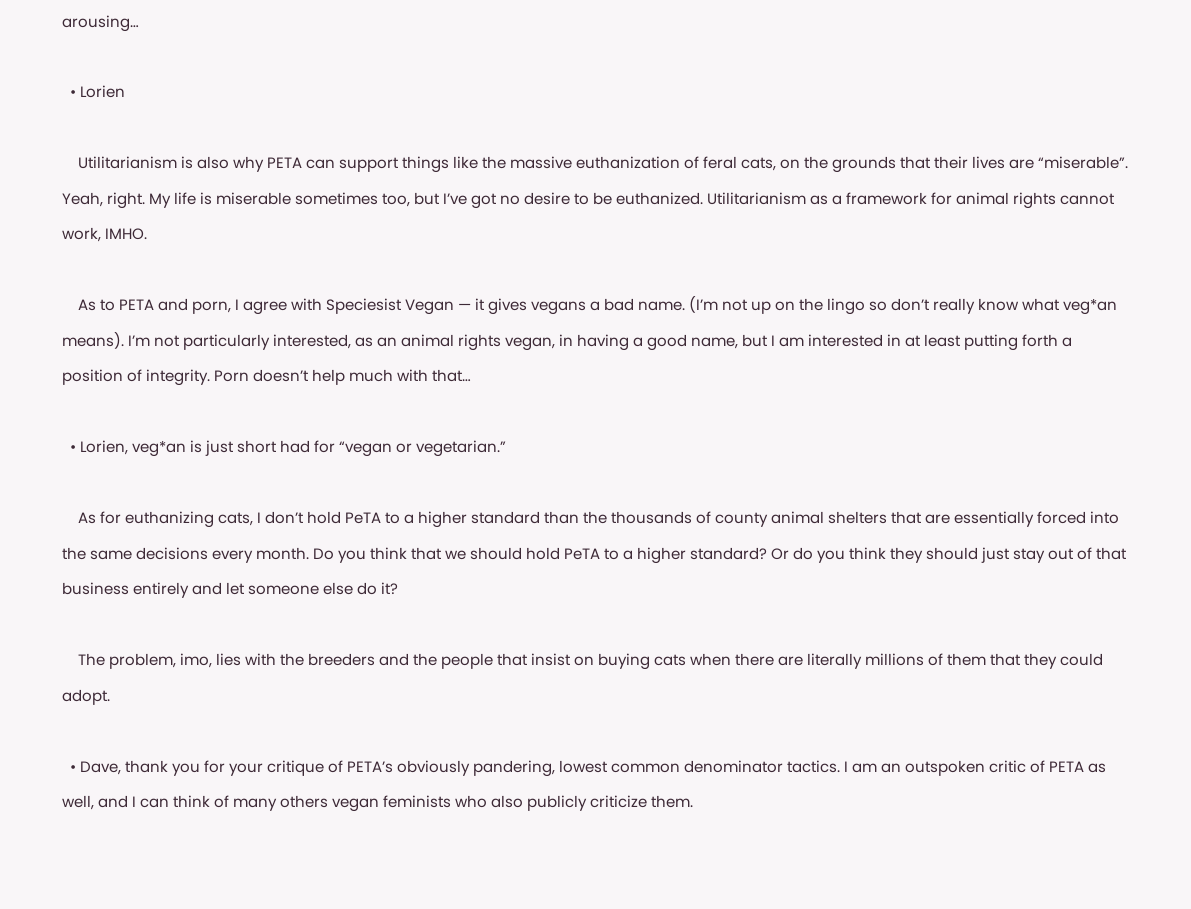arousing…

  • Lorien

    Utilitarianism is also why PETA can support things like the massive euthanization of feral cats, on the grounds that their lives are “miserable”. Yeah, right. My life is miserable sometimes too, but I’ve got no desire to be euthanized. Utilitarianism as a framework for animal rights cannot work, IMHO.

    As to PETA and porn, I agree with Speciesist Vegan — it gives vegans a bad name. (I’m not up on the lingo so don’t really know what veg*an means). I’m not particularly interested, as an animal rights vegan, in having a good name, but I am interested in at least putting forth a position of integrity. Porn doesn’t help much with that…

  • Lorien, veg*an is just short had for “vegan or vegetarian.”

    As for euthanizing cats, I don’t hold PeTA to a higher standard than the thousands of county animal shelters that are essentially forced into the same decisions every month. Do you think that we should hold PeTA to a higher standard? Or do you think they should just stay out of that business entirely and let someone else do it?

    The problem, imo, lies with the breeders and the people that insist on buying cats when there are literally millions of them that they could adopt.

  • Dave, thank you for your critique of PETA’s obviously pandering, lowest common denominator tactics. I am an outspoken critic of PETA as well, and I can think of many others vegan feminists who also publicly criticize them.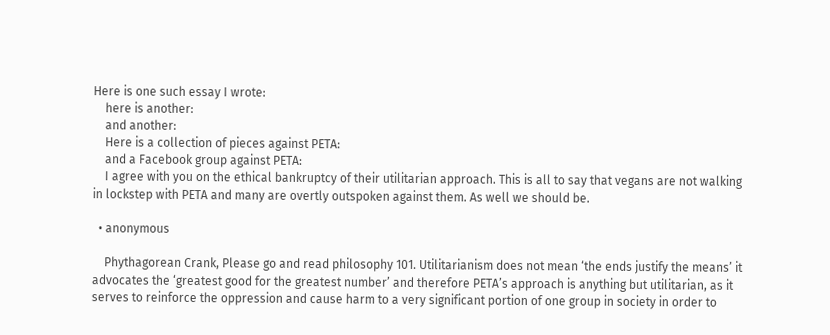Here is one such essay I wrote:
    here is another:
    and another:
    Here is a collection of pieces against PETA:
    and a Facebook group against PETA:
    I agree with you on the ethical bankruptcy of their utilitarian approach. This is all to say that vegans are not walking in lockstep with PETA and many are overtly outspoken against them. As well we should be.

  • anonymous

    Phythagorean Crank, Please go and read philosophy 101. Utilitarianism does not mean ‘the ends justify the means’ it advocates the ‘greatest good for the greatest number’ and therefore PETA’s approach is anything but utilitarian, as it serves to reinforce the oppression and cause harm to a very significant portion of one group in society in order to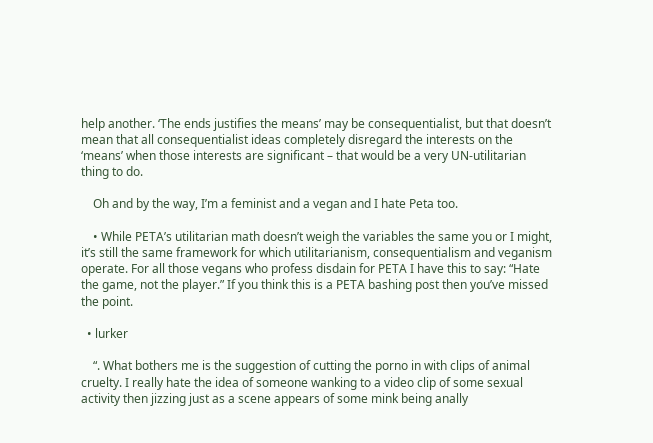help another. ‘The ends justifies the means’ may be consequentialist, but that doesn’t mean that all consequentialist ideas completely disregard the interests on the ‘means’ when those interests are significant – that would be a very UN-utilitarian thing to do.

    Oh and by the way, I’m a feminist and a vegan and I hate Peta too.

    • While PETA’s utilitarian math doesn’t weigh the variables the same you or I might, it’s still the same framework for which utilitarianism, consequentialism and veganism operate. For all those vegans who profess disdain for PETA I have this to say: “Hate the game, not the player.” If you think this is a PETA bashing post then you’ve missed the point.

  • lurker

    “. What bothers me is the suggestion of cutting the porno in with clips of animal cruelty. I really hate the idea of someone wanking to a video clip of some sexual activity then jizzing just as a scene appears of some mink being anally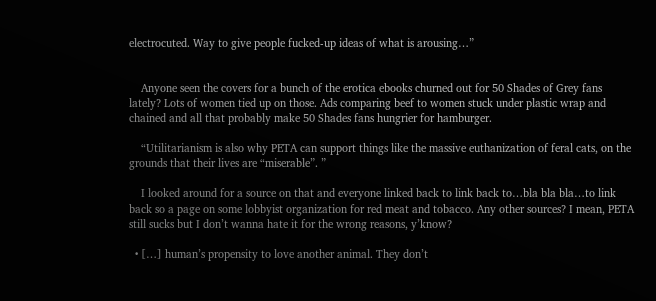electrocuted. Way to give people fucked-up ideas of what is arousing…”


    Anyone seen the covers for a bunch of the erotica ebooks churned out for 50 Shades of Grey fans lately? Lots of women tied up on those. Ads comparing beef to women stuck under plastic wrap and chained and all that probably make 50 Shades fans hungrier for hamburger.

    “Utilitarianism is also why PETA can support things like the massive euthanization of feral cats, on the grounds that their lives are “miserable”. ”

    I looked around for a source on that and everyone linked back to link back to…bla bla bla…to link back so a page on some lobbyist organization for red meat and tobacco. Any other sources? I mean, PETA still sucks but I don’t wanna hate it for the wrong reasons, y’know?

  • […] human’s propensity to love another animal. They don’t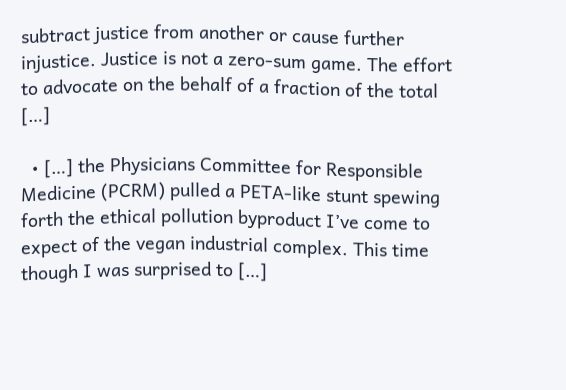subtract justice from another or cause further injustice. Justice is not a zero-sum game. The effort to advocate on the behalf of a fraction of the total […]

  • […] the Physicians Committee for Responsible Medicine (PCRM) pulled a PETA-like stunt spewing forth the ethical pollution byproduct I’ve come to expect of the vegan industrial complex. This time though I was surprised to […]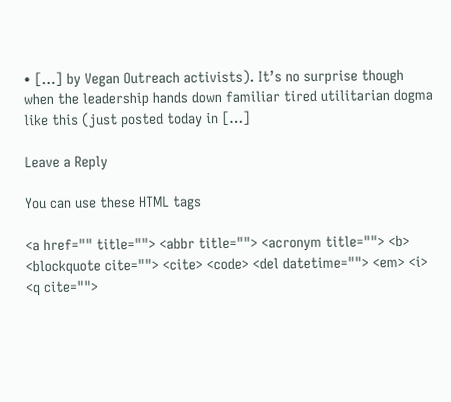• […] by Vegan Outreach activists). It’s no surprise though when the leadership hands down familiar tired utilitarian dogma like this (just posted today in […]

Leave a Reply

You can use these HTML tags

<a href="" title=""> <abbr title=""> <acronym title=""> <b> <blockquote cite=""> <cite> <code> <del datetime=""> <em> <i> <q cite="">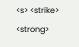<s> <strike> <strong>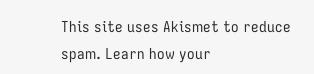This site uses Akismet to reduce spam. Learn how your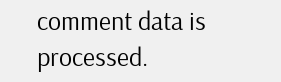comment data is processed.